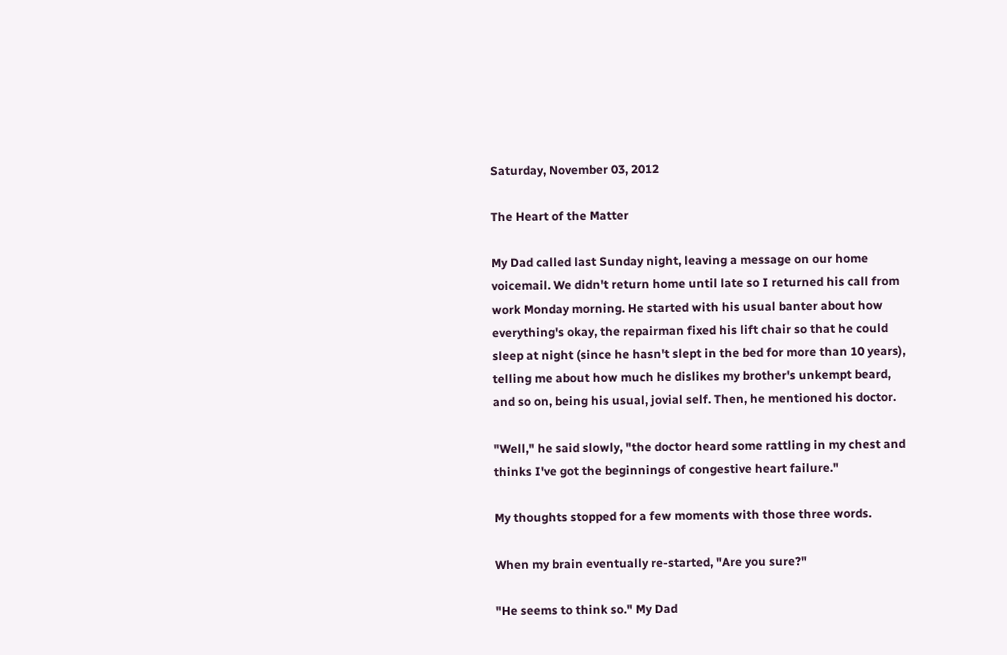Saturday, November 03, 2012

The Heart of the Matter

My Dad called last Sunday night, leaving a message on our home voicemail. We didn't return home until late so I returned his call from work Monday morning. He started with his usual banter about how everything's okay, the repairman fixed his lift chair so that he could sleep at night (since he hasn't slept in the bed for more than 10 years), telling me about how much he dislikes my brother's unkempt beard, and so on, being his usual, jovial self. Then, he mentioned his doctor.

"Well," he said slowly, "the doctor heard some rattling in my chest and thinks I've got the beginnings of congestive heart failure."

My thoughts stopped for a few moments with those three words.

When my brain eventually re-started, "Are you sure?"

"He seems to think so." My Dad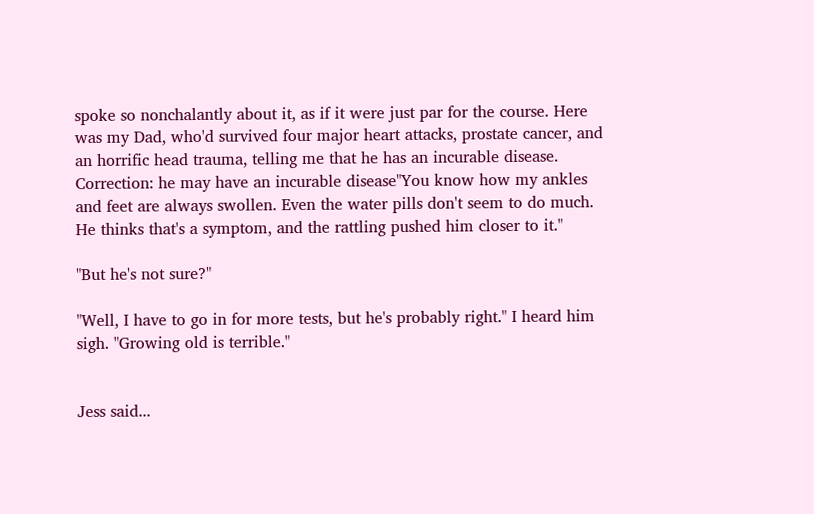spoke so nonchalantly about it, as if it were just par for the course. Here was my Dad, who'd survived four major heart attacks, prostate cancer, and an horrific head trauma, telling me that he has an incurable disease. Correction: he may have an incurable disease"You know how my ankles and feet are always swollen. Even the water pills don't seem to do much. He thinks that's a symptom, and the rattling pushed him closer to it."

"But he's not sure?"

"Well, I have to go in for more tests, but he's probably right." I heard him sigh. "Growing old is terrible."


Jess said...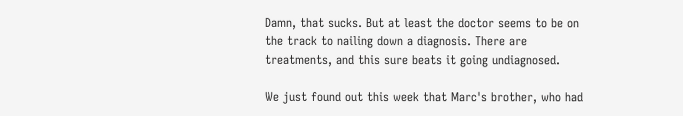Damn, that sucks. But at least the doctor seems to be on the track to nailing down a diagnosis. There are treatments, and this sure beats it going undiagnosed.

We just found out this week that Marc's brother, who had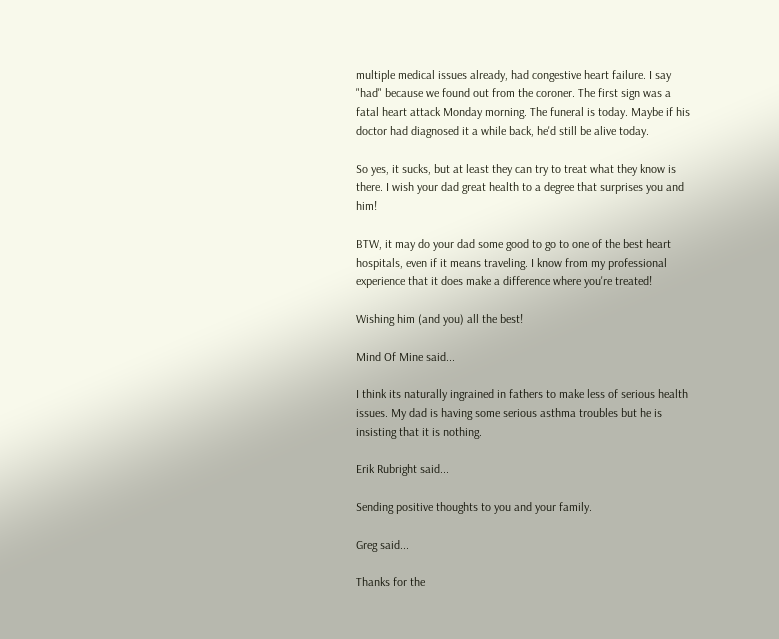multiple medical issues already, had congestive heart failure. I say "had" because we found out from the coroner. The first sign was a fatal heart attack Monday morning. The funeral is today. Maybe if his doctor had diagnosed it a while back, he'd still be alive today.

So yes, it sucks, but at least they can try to treat what they know is there. I wish your dad great health to a degree that surprises you and him!

BTW, it may do your dad some good to go to one of the best heart hospitals, even if it means traveling. I know from my professional experience that it does make a difference where you're treated!

Wishing him (and you) all the best!

Mind Of Mine said...

I think its naturally ingrained in fathers to make less of serious health issues. My dad is having some serious asthma troubles but he is insisting that it is nothing.

Erik Rubright said...

Sending positive thoughts to you and your family.

Greg said...

Thanks for the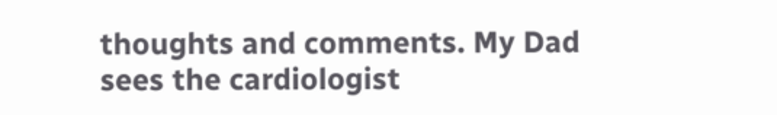thoughts and comments. My Dad sees the cardiologist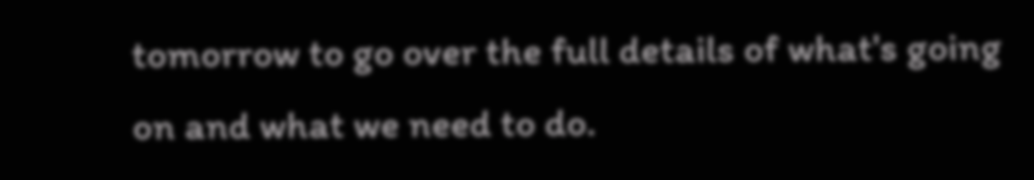tomorrow to go over the full details of what's going on and what we need to do.